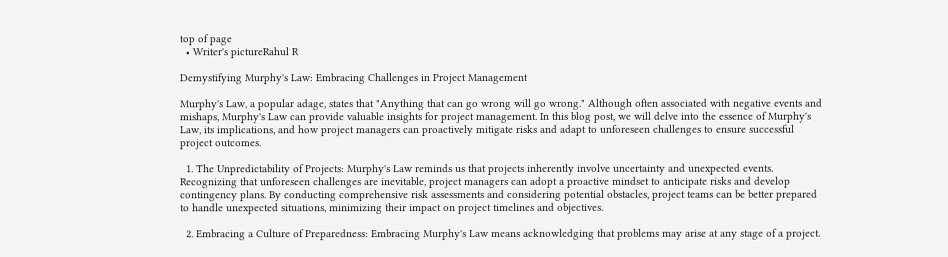top of page
  • Writer's pictureRahul R

Demystifying Murphy's Law: Embracing Challenges in Project Management

Murphy's Law, a popular adage, states that "Anything that can go wrong will go wrong." Although often associated with negative events and mishaps, Murphy's Law can provide valuable insights for project management. In this blog post, we will delve into the essence of Murphy's Law, its implications, and how project managers can proactively mitigate risks and adapt to unforeseen challenges to ensure successful project outcomes.

  1. The Unpredictability of Projects: Murphy's Law reminds us that projects inherently involve uncertainty and unexpected events. Recognizing that unforeseen challenges are inevitable, project managers can adopt a proactive mindset to anticipate risks and develop contingency plans. By conducting comprehensive risk assessments and considering potential obstacles, project teams can be better prepared to handle unexpected situations, minimizing their impact on project timelines and objectives.

  2. Embracing a Culture of Preparedness: Embracing Murphy's Law means acknowledging that problems may arise at any stage of a project.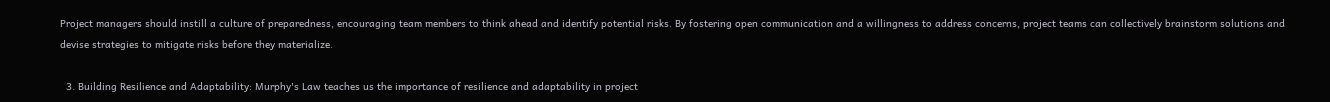Project managers should instill a culture of preparedness, encouraging team members to think ahead and identify potential risks. By fostering open communication and a willingness to address concerns, project teams can collectively brainstorm solutions and devise strategies to mitigate risks before they materialize.

  3. Building Resilience and Adaptability: Murphy's Law teaches us the importance of resilience and adaptability in project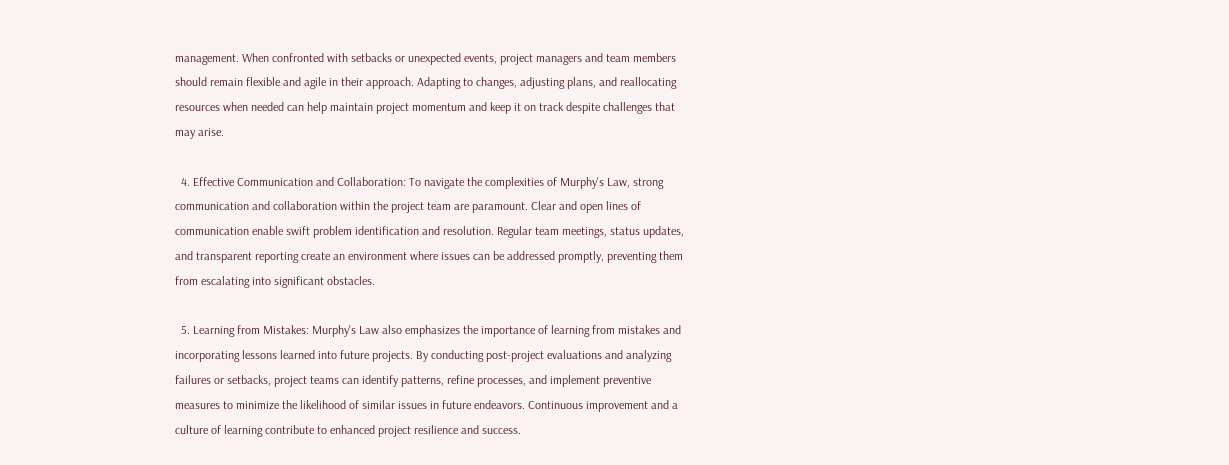management. When confronted with setbacks or unexpected events, project managers and team members should remain flexible and agile in their approach. Adapting to changes, adjusting plans, and reallocating resources when needed can help maintain project momentum and keep it on track despite challenges that may arise.

  4. Effective Communication and Collaboration: To navigate the complexities of Murphy's Law, strong communication and collaboration within the project team are paramount. Clear and open lines of communication enable swift problem identification and resolution. Regular team meetings, status updates, and transparent reporting create an environment where issues can be addressed promptly, preventing them from escalating into significant obstacles.

  5. Learning from Mistakes: Murphy's Law also emphasizes the importance of learning from mistakes and incorporating lessons learned into future projects. By conducting post-project evaluations and analyzing failures or setbacks, project teams can identify patterns, refine processes, and implement preventive measures to minimize the likelihood of similar issues in future endeavors. Continuous improvement and a culture of learning contribute to enhanced project resilience and success.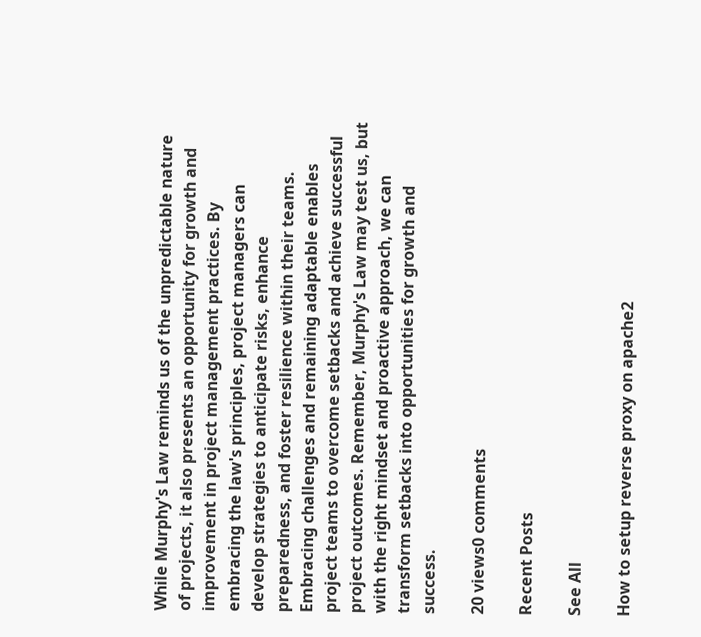While Murphy's Law reminds us of the unpredictable nature of projects, it also presents an opportunity for growth and improvement in project management practices. By embracing the law's principles, project managers can develop strategies to anticipate risks, enhance preparedness, and foster resilience within their teams. Embracing challenges and remaining adaptable enables project teams to overcome setbacks and achieve successful project outcomes. Remember, Murphy's Law may test us, but with the right mindset and proactive approach, we can transform setbacks into opportunities for growth and success.

20 views0 comments

Recent Posts

See All

How to setup reverse proxy on apache2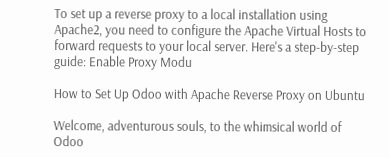To set up a reverse proxy to a local installation using Apache2, you need to configure the Apache Virtual Hosts to forward requests to your local server. Here's a step-by-step guide: Enable Proxy Modu

How to Set Up Odoo with Apache Reverse Proxy on Ubuntu

Welcome, adventurous souls, to the whimsical world of Odoo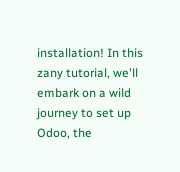installation! In this zany tutorial, we'll embark on a wild journey to set up Odoo, the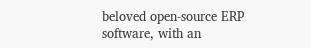beloved open-source ERP software, with an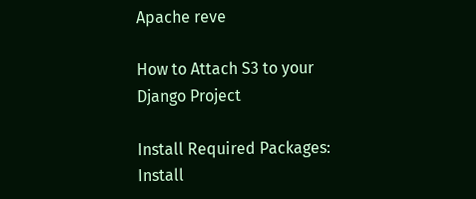Apache reve

How to Attach S3 to your Django Project

Install Required Packages: Install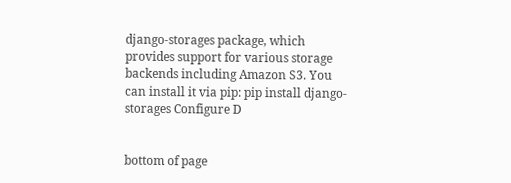django-storages package, which provides support for various storage backends including Amazon S3. You can install it via pip: pip install django-storages Configure D


bottom of page